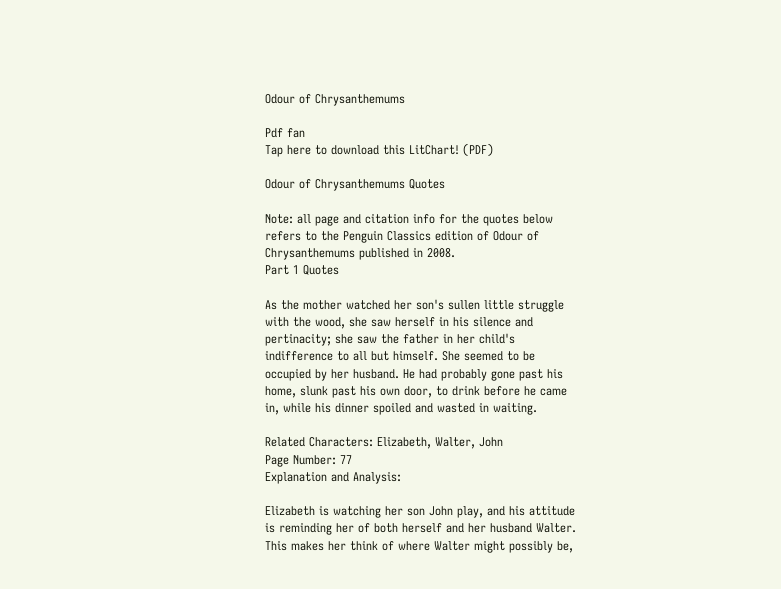Odour of Chrysanthemums

Pdf fan
Tap here to download this LitChart! (PDF)

Odour of Chrysanthemums Quotes

Note: all page and citation info for the quotes below refers to the Penguin Classics edition of Odour of Chrysanthemums published in 2008.
Part 1 Quotes

As the mother watched her son's sullen little struggle with the wood, she saw herself in his silence and pertinacity; she saw the father in her child's indifference to all but himself. She seemed to be occupied by her husband. He had probably gone past his home, slunk past his own door, to drink before he came in, while his dinner spoiled and wasted in waiting.

Related Characters: Elizabeth, Walter, John
Page Number: 77
Explanation and Analysis:

Elizabeth is watching her son John play, and his attitude is reminding her of both herself and her husband Walter. This makes her think of where Walter might possibly be,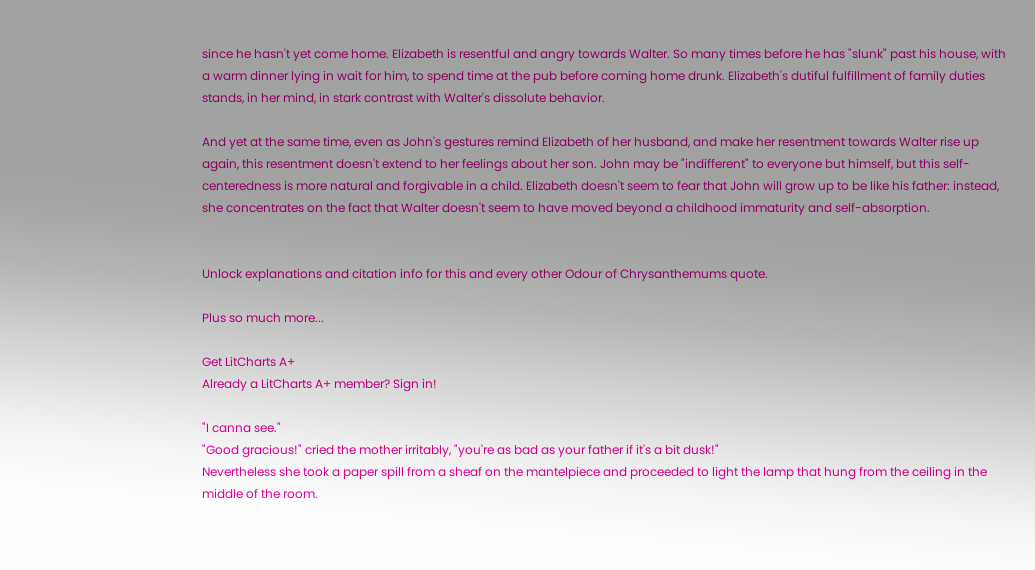since he hasn't yet come home. Elizabeth is resentful and angry towards Walter. So many times before he has "slunk" past his house, with a warm dinner lying in wait for him, to spend time at the pub before coming home drunk. Elizabeth's dutiful fulfillment of family duties stands, in her mind, in stark contrast with Walter's dissolute behavior.

And yet at the same time, even as John's gestures remind Elizabeth of her husband, and make her resentment towards Walter rise up again, this resentment doesn't extend to her feelings about her son. John may be "indifferent" to everyone but himself, but this self-centeredness is more natural and forgivable in a child. Elizabeth doesn't seem to fear that John will grow up to be like his father: instead, she concentrates on the fact that Walter doesn't seem to have moved beyond a childhood immaturity and self-absorption.


Unlock explanations and citation info for this and every other Odour of Chrysanthemums quote.

Plus so much more...

Get LitCharts A+
Already a LitCharts A+ member? Sign in!

"I canna see."
"Good gracious!" cried the mother irritably, "you're as bad as your father if it's a bit dusk!"
Nevertheless she took a paper spill from a sheaf on the mantelpiece and proceeded to light the lamp that hung from the ceiling in the middle of the room.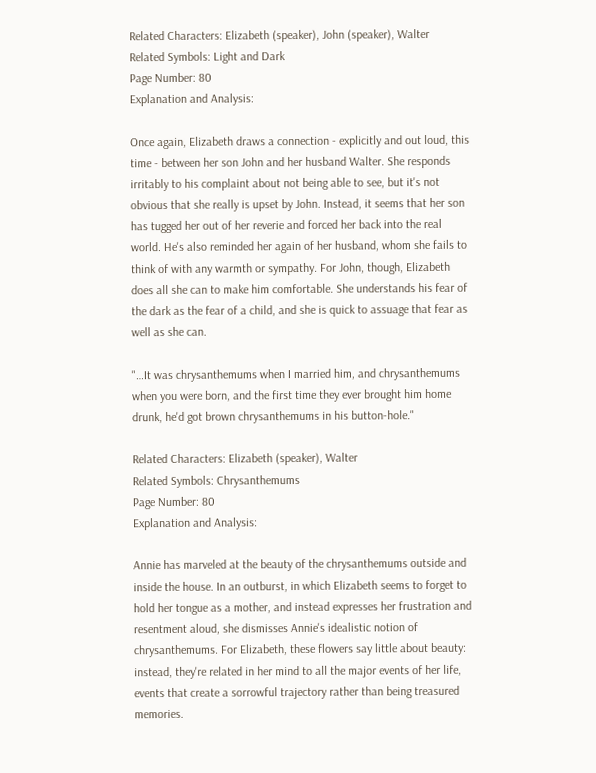Related Characters: Elizabeth (speaker), John (speaker), Walter
Related Symbols: Light and Dark
Page Number: 80
Explanation and Analysis:

Once again, Elizabeth draws a connection - explicitly and out loud, this time - between her son John and her husband Walter. She responds irritably to his complaint about not being able to see, but it's not obvious that she really is upset by John. Instead, it seems that her son has tugged her out of her reverie and forced her back into the real world. He's also reminded her again of her husband, whom she fails to think of with any warmth or sympathy. For John, though, Elizabeth does all she can to make him comfortable. She understands his fear of the dark as the fear of a child, and she is quick to assuage that fear as well as she can.

"…It was chrysanthemums when I married him, and chrysanthemums when you were born, and the first time they ever brought him home drunk, he'd got brown chrysanthemums in his button-hole."

Related Characters: Elizabeth (speaker), Walter
Related Symbols: Chrysanthemums
Page Number: 80
Explanation and Analysis:

Annie has marveled at the beauty of the chrysanthemums outside and inside the house. In an outburst, in which Elizabeth seems to forget to hold her tongue as a mother, and instead expresses her frustration and resentment aloud, she dismisses Annie's idealistic notion of chrysanthemums. For Elizabeth, these flowers say little about beauty: instead, they're related in her mind to all the major events of her life, events that create a sorrowful trajectory rather than being treasured memories.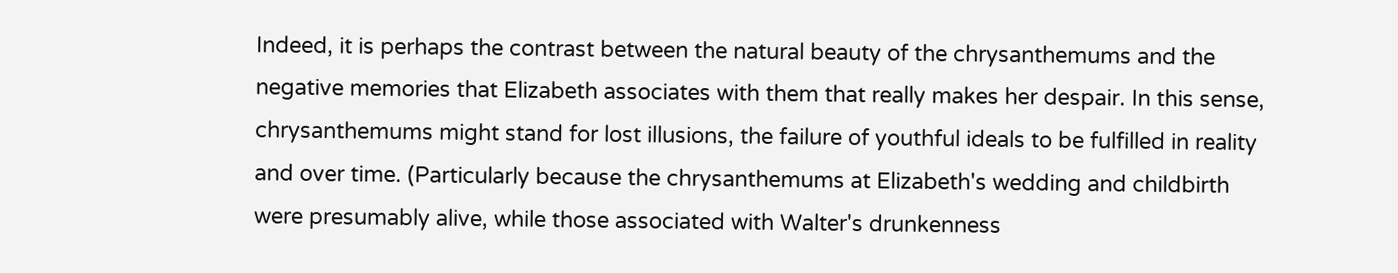Indeed, it is perhaps the contrast between the natural beauty of the chrysanthemums and the negative memories that Elizabeth associates with them that really makes her despair. In this sense, chrysanthemums might stand for lost illusions, the failure of youthful ideals to be fulfilled in reality and over time. (Particularly because the chrysanthemums at Elizabeth's wedding and childbirth were presumably alive, while those associated with Walter's drunkenness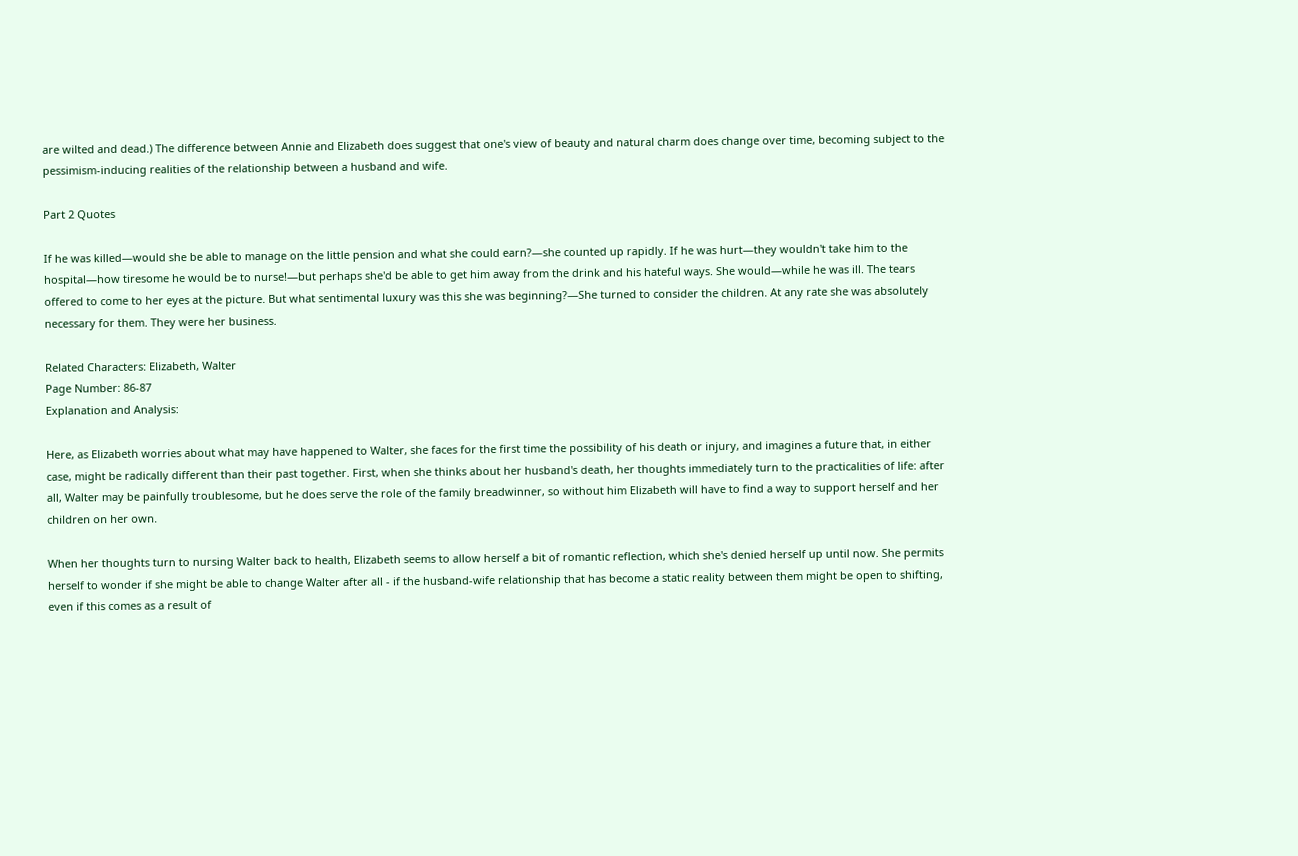are wilted and dead.) The difference between Annie and Elizabeth does suggest that one's view of beauty and natural charm does change over time, becoming subject to the pessimism-inducing realities of the relationship between a husband and wife.

Part 2 Quotes

If he was killed—would she be able to manage on the little pension and what she could earn?—she counted up rapidly. If he was hurt—they wouldn't take him to the hospital—how tiresome he would be to nurse!—but perhaps she'd be able to get him away from the drink and his hateful ways. She would—while he was ill. The tears offered to come to her eyes at the picture. But what sentimental luxury was this she was beginning?—She turned to consider the children. At any rate she was absolutely necessary for them. They were her business.

Related Characters: Elizabeth, Walter
Page Number: 86-87
Explanation and Analysis:

Here, as Elizabeth worries about what may have happened to Walter, she faces for the first time the possibility of his death or injury, and imagines a future that, in either case, might be radically different than their past together. First, when she thinks about her husband's death, her thoughts immediately turn to the practicalities of life: after all, Walter may be painfully troublesome, but he does serve the role of the family breadwinner, so without him Elizabeth will have to find a way to support herself and her children on her own.

When her thoughts turn to nursing Walter back to health, Elizabeth seems to allow herself a bit of romantic reflection, which she's denied herself up until now. She permits herself to wonder if she might be able to change Walter after all - if the husband-wife relationship that has become a static reality between them might be open to shifting, even if this comes as a result of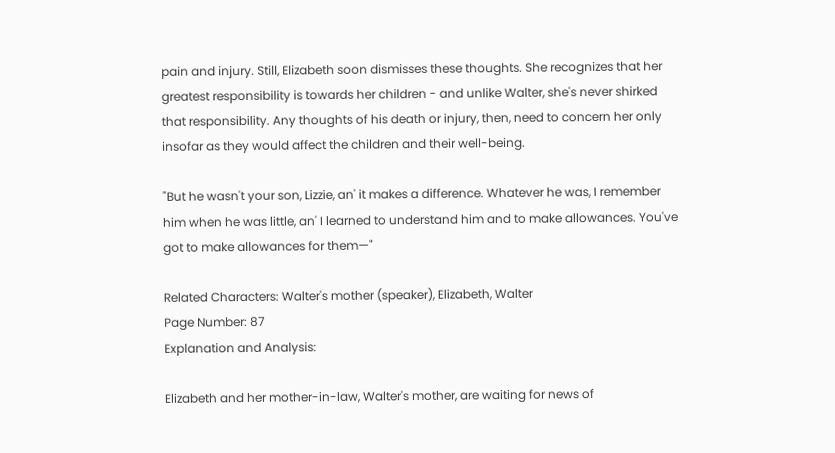pain and injury. Still, Elizabeth soon dismisses these thoughts. She recognizes that her greatest responsibility is towards her children - and unlike Walter, she's never shirked that responsibility. Any thoughts of his death or injury, then, need to concern her only insofar as they would affect the children and their well-being.

"But he wasn't your son, Lizzie, an' it makes a difference. Whatever he was, I remember him when he was little, an' I learned to understand him and to make allowances. You've got to make allowances for them—"

Related Characters: Walter's mother (speaker), Elizabeth, Walter
Page Number: 87
Explanation and Analysis:

Elizabeth and her mother-in-law, Walter's mother, are waiting for news of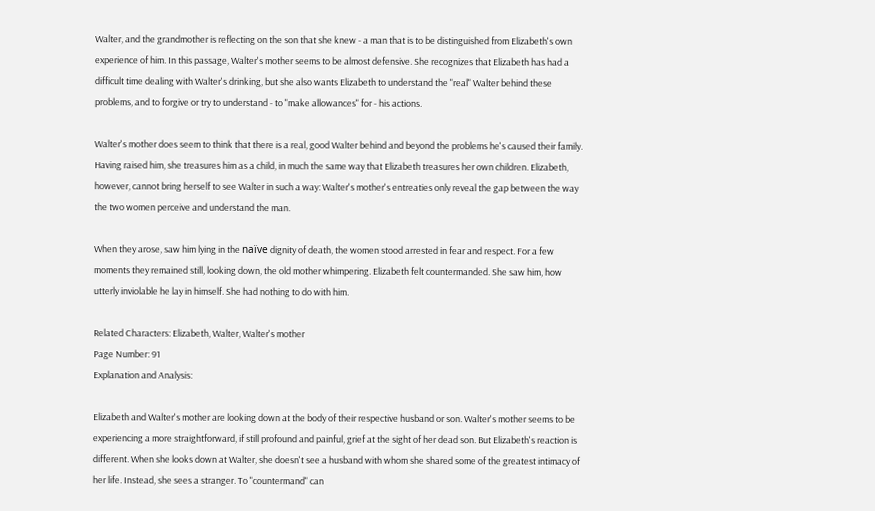Walter, and the grandmother is reflecting on the son that she knew - a man that is to be distinguished from Elizabeth's own experience of him. In this passage, Walter's mother seems to be almost defensive. She recognizes that Elizabeth has had a difficult time dealing with Walter's drinking, but she also wants Elizabeth to understand the "real" Walter behind these problems, and to forgive or try to understand - to "make allowances" for - his actions.

Walter's mother does seem to think that there is a real, good Walter behind and beyond the problems he's caused their family. Having raised him, she treasures him as a child, in much the same way that Elizabeth treasures her own children. Elizabeth, however, cannot bring herself to see Walter in such a way: Walter's mother's entreaties only reveal the gap between the way the two women perceive and understand the man.

When they arose, saw him lying in the naïve dignity of death, the women stood arrested in fear and respect. For a few moments they remained still, looking down, the old mother whimpering. Elizabeth felt countermanded. She saw him, how utterly inviolable he lay in himself. She had nothing to do with him.

Related Characters: Elizabeth, Walter, Walter's mother
Page Number: 91
Explanation and Analysis:

Elizabeth and Walter's mother are looking down at the body of their respective husband or son. Walter's mother seems to be experiencing a more straightforward, if still profound and painful, grief at the sight of her dead son. But Elizabeth's reaction is different. When she looks down at Walter, she doesn't see a husband with whom she shared some of the greatest intimacy of her life. Instead, she sees a stranger. To "countermand" can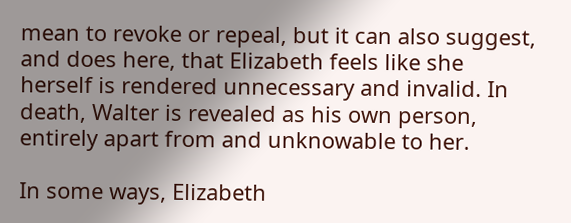mean to revoke or repeal, but it can also suggest, and does here, that Elizabeth feels like she herself is rendered unnecessary and invalid. In death, Walter is revealed as his own person, entirely apart from and unknowable to her.

In some ways, Elizabeth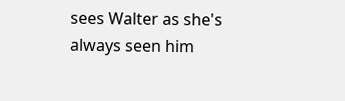sees Walter as she's always seen him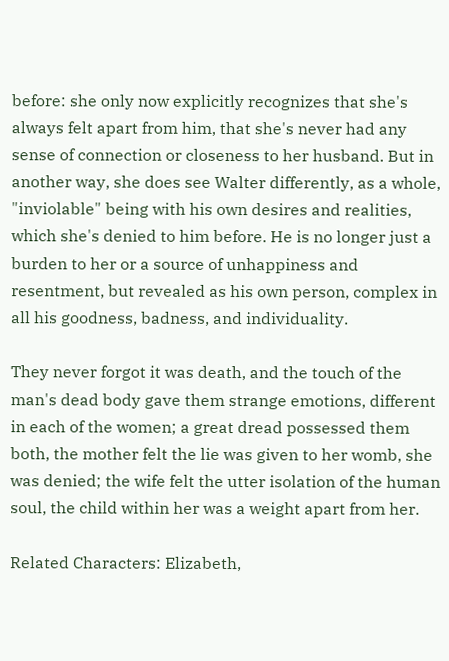before: she only now explicitly recognizes that she's always felt apart from him, that she's never had any sense of connection or closeness to her husband. But in another way, she does see Walter differently, as a whole, "inviolable" being with his own desires and realities, which she's denied to him before. He is no longer just a burden to her or a source of unhappiness and resentment, but revealed as his own person, complex in all his goodness, badness, and individuality.

They never forgot it was death, and the touch of the man's dead body gave them strange emotions, different in each of the women; a great dread possessed them both, the mother felt the lie was given to her womb, she was denied; the wife felt the utter isolation of the human soul, the child within her was a weight apart from her.

Related Characters: Elizabeth,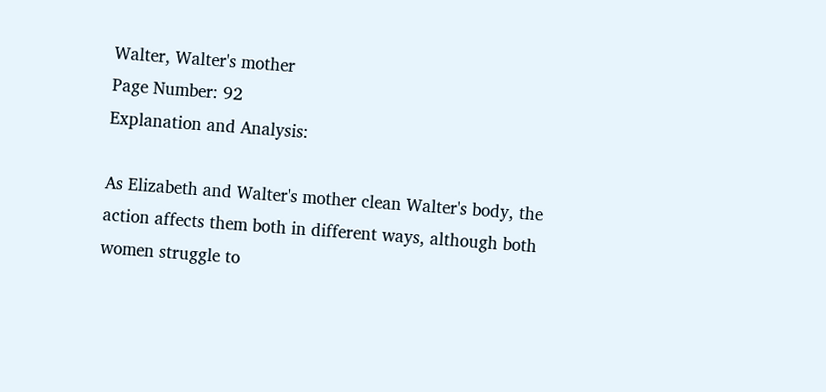Walter, Walter's mother
Page Number: 92
Explanation and Analysis:

As Elizabeth and Walter's mother clean Walter's body, the action affects them both in different ways, although both women struggle to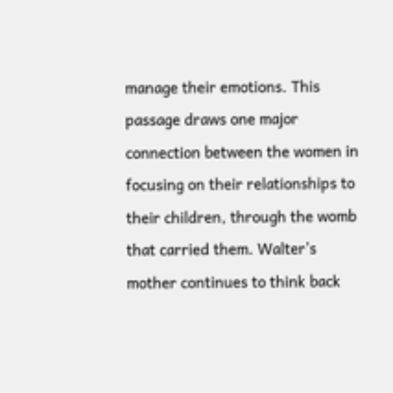manage their emotions. This passage draws one major connection between the women in focusing on their relationships to their children, through the womb that carried them. Walter's mother continues to think back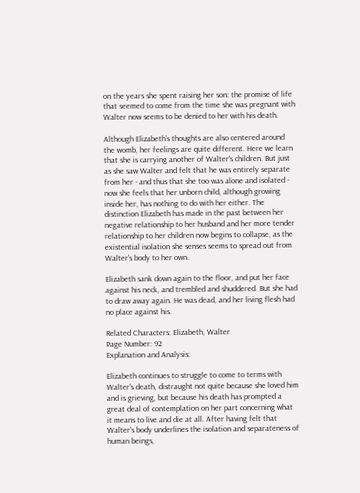on the years she spent raising her son: the promise of life that seemed to come from the time she was pregnant with Walter now seems to be denied to her with his death.

Although Elizabeth's thoughts are also centered around the womb, her feelings are quite different. Here we learn that she is carrying another of Walter's children. But just as she saw Walter and felt that he was entirely separate from her - and thus that she too was alone and isolated - now she feels that her unborn child, although growing inside her, has nothing to do with her either. The distinction Elizabeth has made in the past between her negative relationship to her husband and her more tender relationship to her children now begins to collapse, as the existential isolation she senses seems to spread out from Walter's body to her own.

Elizabeth sank down again to the floor, and put her face against his neck, and trembled and shuddered. But she had to draw away again. He was dead, and her living flesh had no place against his.

Related Characters: Elizabeth, Walter
Page Number: 92
Explanation and Analysis:

Elizabeth continues to struggle to come to terms with Walter's death, distraught not quite because she loved him and is grieving, but because his death has prompted a great deal of contemplation on her part concerning what it means to live and die at all. After having felt that Walter's body underlines the isolation and separateness of human beings,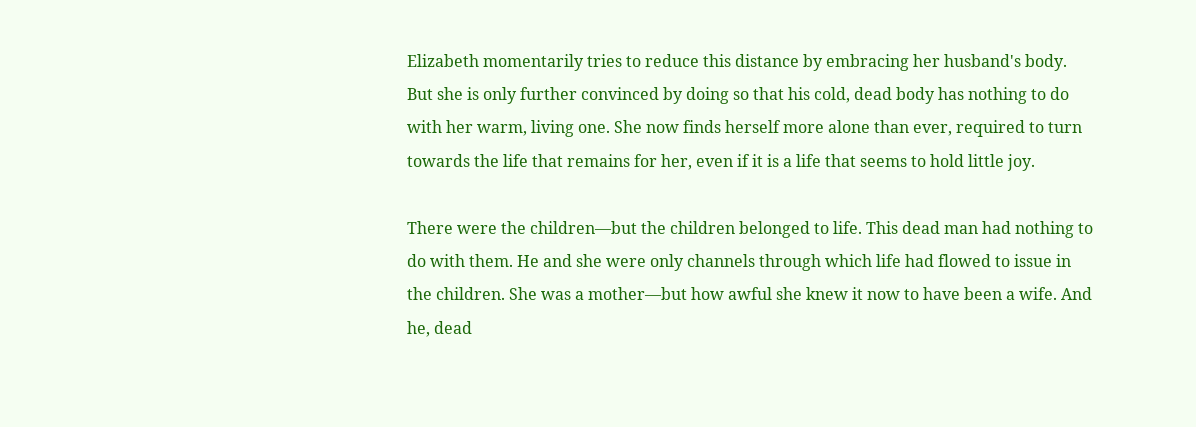Elizabeth momentarily tries to reduce this distance by embracing her husband's body. But she is only further convinced by doing so that his cold, dead body has nothing to do with her warm, living one. She now finds herself more alone than ever, required to turn towards the life that remains for her, even if it is a life that seems to hold little joy.

There were the children—but the children belonged to life. This dead man had nothing to do with them. He and she were only channels through which life had flowed to issue in the children. She was a mother—but how awful she knew it now to have been a wife. And he, dead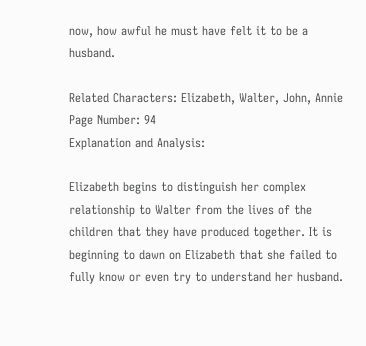now, how awful he must have felt it to be a husband.

Related Characters: Elizabeth, Walter, John, Annie
Page Number: 94
Explanation and Analysis:

Elizabeth begins to distinguish her complex relationship to Walter from the lives of the children that they have produced together. It is beginning to dawn on Elizabeth that she failed to fully know or even try to understand her husband.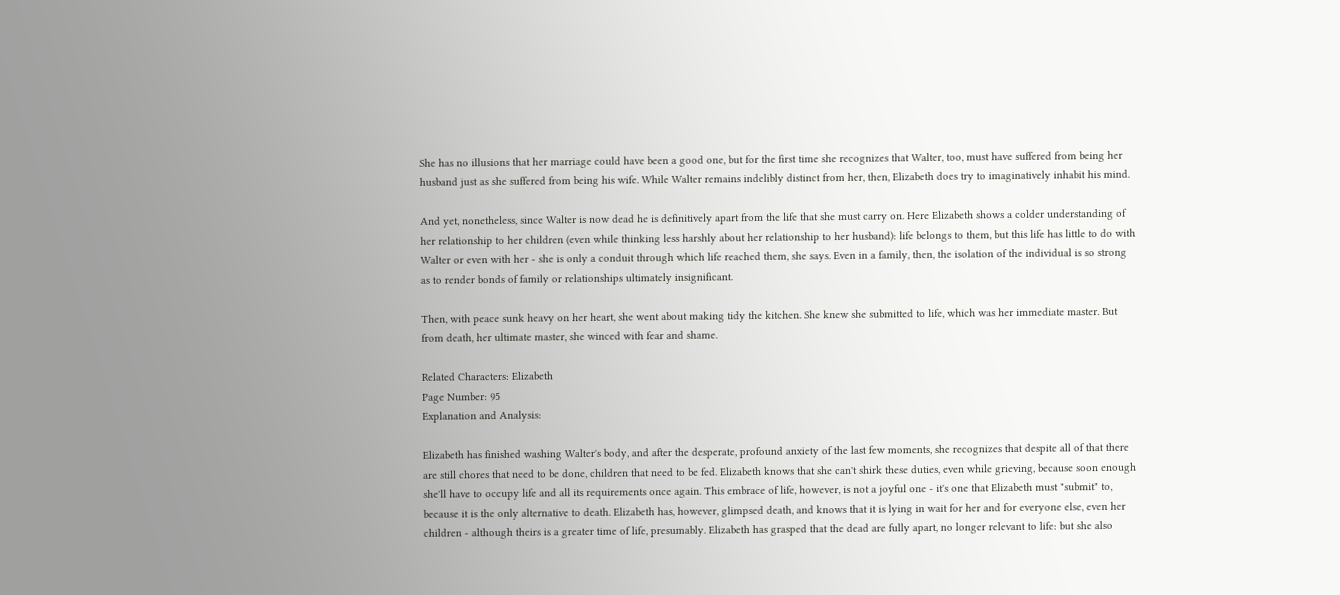She has no illusions that her marriage could have been a good one, but for the first time she recognizes that Walter, too, must have suffered from being her husband just as she suffered from being his wife. While Walter remains indelibly distinct from her, then, Elizabeth does try to imaginatively inhabit his mind.

And yet, nonetheless, since Walter is now dead he is definitively apart from the life that she must carry on. Here Elizabeth shows a colder understanding of her relationship to her children (even while thinking less harshly about her relationship to her husband): life belongs to them, but this life has little to do with Walter or even with her - she is only a conduit through which life reached them, she says. Even in a family, then, the isolation of the individual is so strong as to render bonds of family or relationships ultimately insignificant.

Then, with peace sunk heavy on her heart, she went about making tidy the kitchen. She knew she submitted to life, which was her immediate master. But from death, her ultimate master, she winced with fear and shame.

Related Characters: Elizabeth
Page Number: 95
Explanation and Analysis:

Elizabeth has finished washing Walter's body, and after the desperate, profound anxiety of the last few moments, she recognizes that despite all of that there are still chores that need to be done, children that need to be fed. Elizabeth knows that she can't shirk these duties, even while grieving, because soon enough she'll have to occupy life and all its requirements once again. This embrace of life, however, is not a joyful one - it's one that Elizabeth must "submit" to, because it is the only alternative to death. Elizabeth has, however, glimpsed death, and knows that it is lying in wait for her and for everyone else, even her children - although theirs is a greater time of life, presumably. Elizabeth has grasped that the dead are fully apart, no longer relevant to life: but she also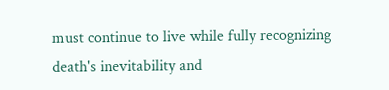must continue to live while fully recognizing death's inevitability and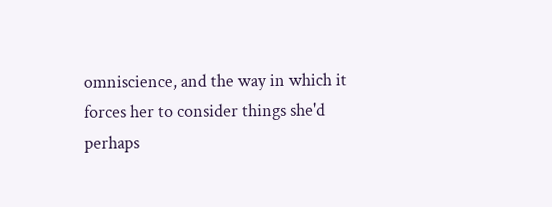omniscience, and the way in which it forces her to consider things she'd perhaps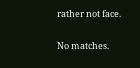rather not face.

No matches.